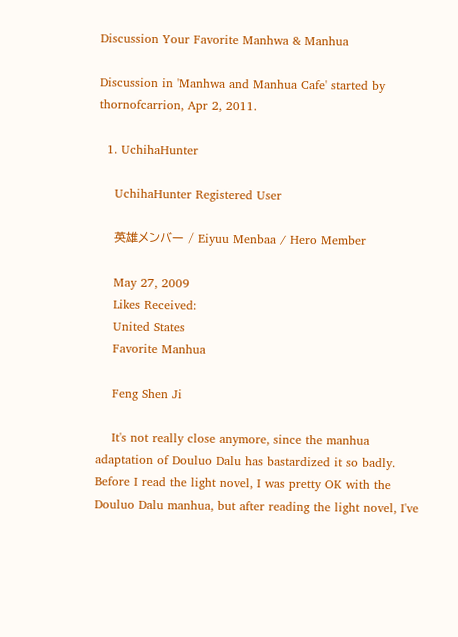Discussion Your Favorite Manhwa & Manhua

Discussion in 'Manhwa and Manhua Cafe' started by thornofcarrion, Apr 2, 2011.

  1. UchihaHunter

    UchihaHunter Registered User

    英雄メンバー / Eiyuu Menbaa / Hero Member

    May 27, 2009
    Likes Received:
    United States
    Favorite Manhua

    Feng Shen Ji

    It's not really close anymore, since the manhua adaptation of Douluo Dalu has bastardized it so badly. Before I read the light novel, I was pretty OK with the Douluo Dalu manhua, but after reading the light novel, I've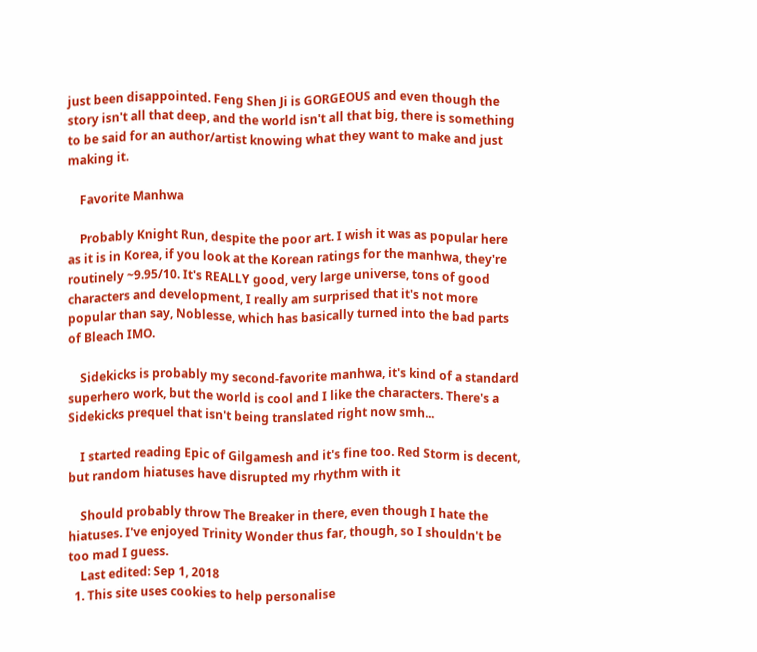just been disappointed. Feng Shen Ji is GORGEOUS and even though the story isn't all that deep, and the world isn't all that big, there is something to be said for an author/artist knowing what they want to make and just making it.

    Favorite Manhwa

    Probably Knight Run, despite the poor art. I wish it was as popular here as it is in Korea, if you look at the Korean ratings for the manhwa, they're routinely ~9.95/10. It's REALLY good, very large universe, tons of good characters and development, I really am surprised that it's not more popular than say, Noblesse, which has basically turned into the bad parts of Bleach IMO.

    Sidekicks is probably my second-favorite manhwa, it's kind of a standard superhero work, but the world is cool and I like the characters. There's a Sidekicks prequel that isn't being translated right now smh...

    I started reading Epic of Gilgamesh and it's fine too. Red Storm is decent, but random hiatuses have disrupted my rhythm with it

    Should probably throw The Breaker in there, even though I hate the hiatuses. I've enjoyed Trinity Wonder thus far, though, so I shouldn't be too mad I guess.
    Last edited: Sep 1, 2018
  1. This site uses cookies to help personalise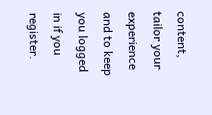content, tailor your experience and to keep you logged in if you register.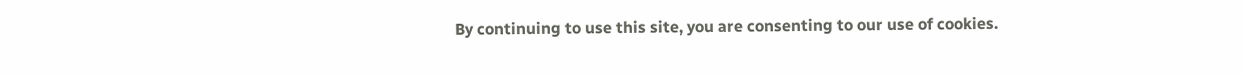By continuing to use this site, you are consenting to our use of cookies.